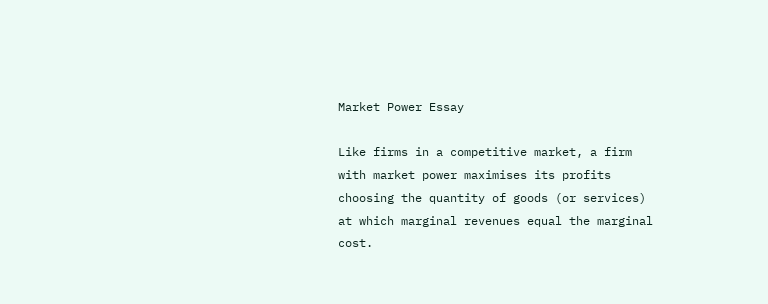Market Power Essay

Like firms in a competitive market, a firm with market power maximises its profits choosing the quantity of goods (or services) at which marginal revenues equal the marginal cost.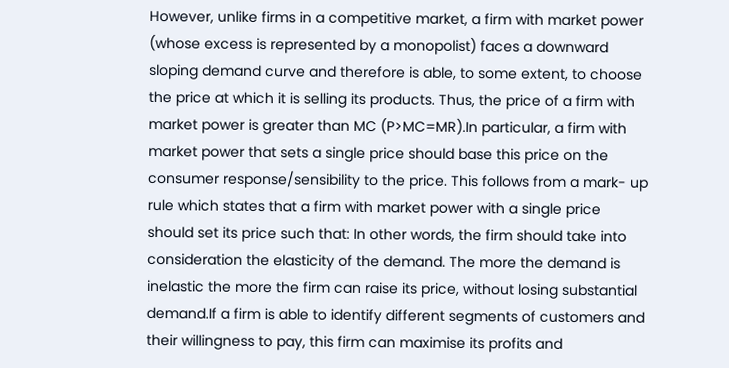However, unlike firms in a competitive market, a firm with market power (whose excess is represented by a monopolist) faces a downward sloping demand curve and therefore is able, to some extent, to choose the price at which it is selling its products. Thus, the price of a firm with market power is greater than MC (P>MC=MR).In particular, a firm with market power that sets a single price should base this price on the consumer response/sensibility to the price. This follows from a mark- up rule which states that a firm with market power with a single price should set its price such that: In other words, the firm should take into consideration the elasticity of the demand. The more the demand is inelastic the more the firm can raise its price, without losing substantial demand.If a firm is able to identify different segments of customers and their willingness to pay, this firm can maximise its profits and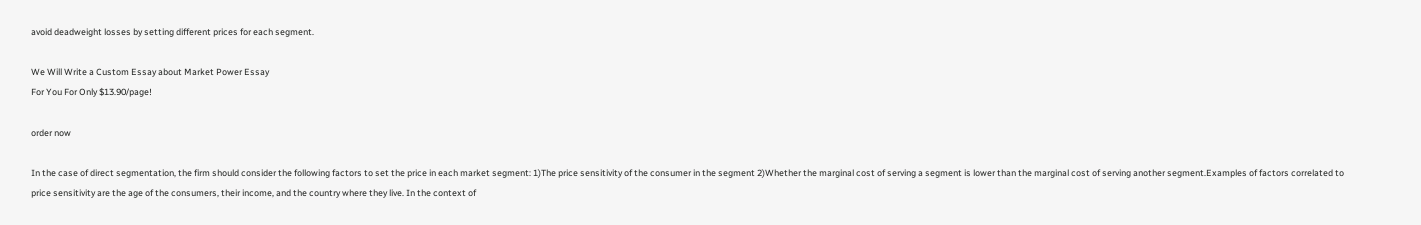avoid deadweight losses by setting different prices for each segment.

We Will Write a Custom Essay about Market Power Essay
For You For Only $13.90/page!

order now

In the case of direct segmentation, the firm should consider the following factors to set the price in each market segment: 1)The price sensitivity of the consumer in the segment 2)Whether the marginal cost of serving a segment is lower than the marginal cost of serving another segment.Examples of factors correlated to price sensitivity are the age of the consumers, their income, and the country where they live. In the context of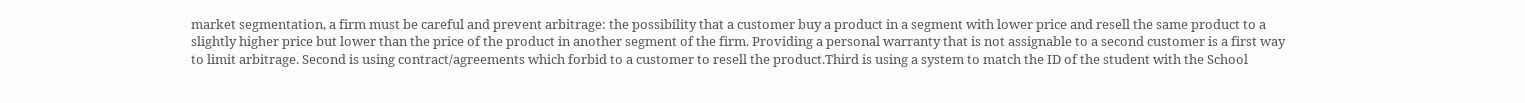market segmentation, a firm must be careful and prevent arbitrage: the possibility that a customer buy a product in a segment with lower price and resell the same product to a slightly higher price but lower than the price of the product in another segment of the firm. Providing a personal warranty that is not assignable to a second customer is a first way to limit arbitrage. Second is using contract/agreements which forbid to a customer to resell the product.Third is using a system to match the ID of the student with the School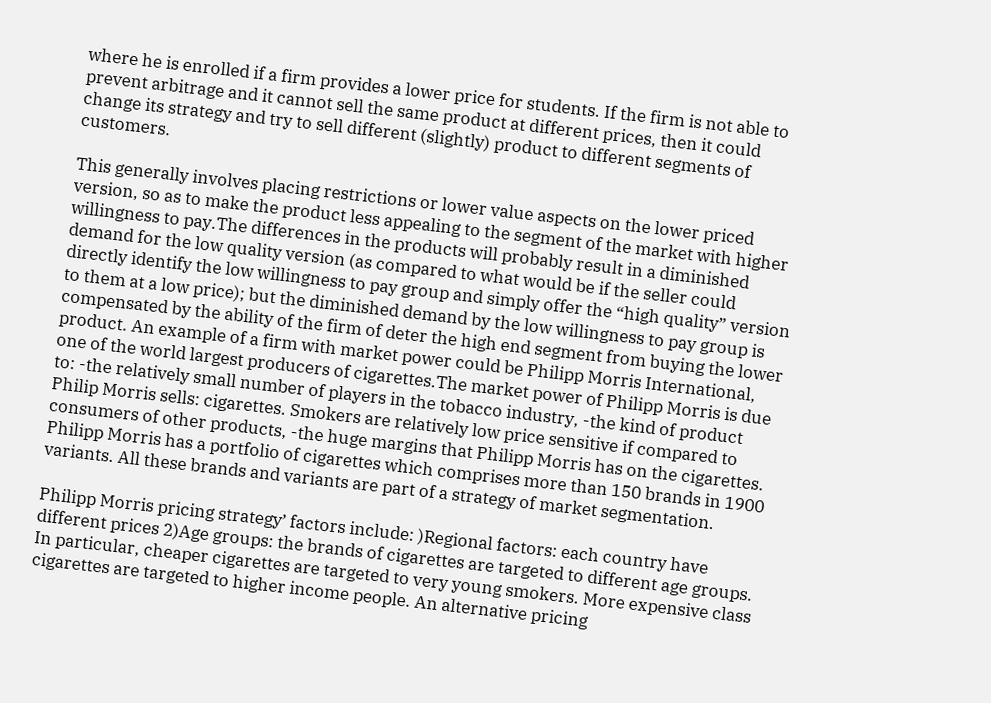where he is enrolled if a firm provides a lower price for students. If the firm is not able to prevent arbitrage and it cannot sell the same product at different prices, then it could change its strategy and try to sell different (slightly) product to different segments of customers.

This generally involves placing restrictions or lower value aspects on the lower priced version, so as to make the product less appealing to the segment of the market with higher willingness to pay.The differences in the products will probably result in a diminished demand for the low quality version (as compared to what would be if the seller could directly identify the low willingness to pay group and simply offer the “high quality” version to them at a low price); but the diminished demand by the low willingness to pay group is compensated by the ability of the firm of deter the high end segment from buying the lower product. An example of a firm with market power could be Philipp Morris International, one of the world largest producers of cigarettes.The market power of Philipp Morris is due to: -the relatively small number of players in the tobacco industry, -the kind of product Philip Morris sells: cigarettes. Smokers are relatively low price sensitive if compared to consumers of other products, -the huge margins that Philipp Morris has on the cigarettes. Philipp Morris has a portfolio of cigarettes which comprises more than 150 brands in 1900 variants. All these brands and variants are part of a strategy of market segmentation.

Philipp Morris pricing strategy’ factors include: )Regional factors: each country have different prices 2)Age groups: the brands of cigarettes are targeted to different age groups. In particular, cheaper cigarettes are targeted to very young smokers. More expensive class cigarettes are targeted to higher income people. An alternative pricing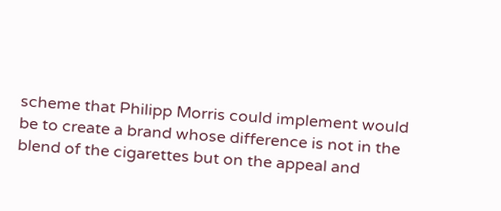scheme that Philipp Morris could implement would be to create a brand whose difference is not in the blend of the cigarettes but on the appeal and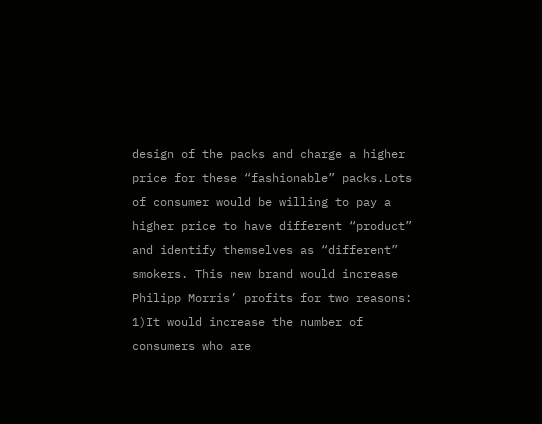design of the packs and charge a higher price for these “fashionable” packs.Lots of consumer would be willing to pay a higher price to have different “product” and identify themselves as “different” smokers. This new brand would increase Philipp Morris’ profits for two reasons: 1)It would increase the number of consumers who are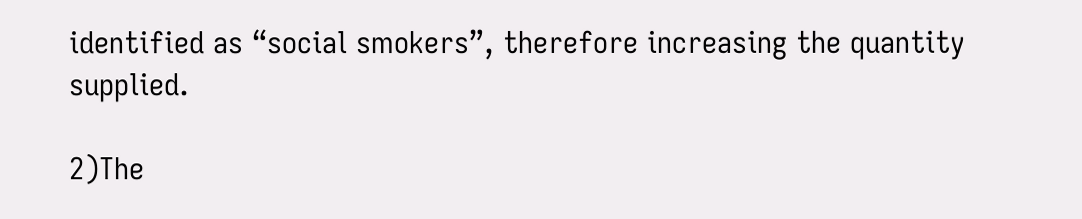identified as “social smokers”, therefore increasing the quantity supplied.

2)The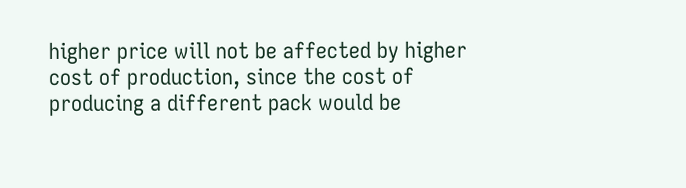higher price will not be affected by higher cost of production, since the cost of producing a different pack would be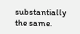substantially the same.